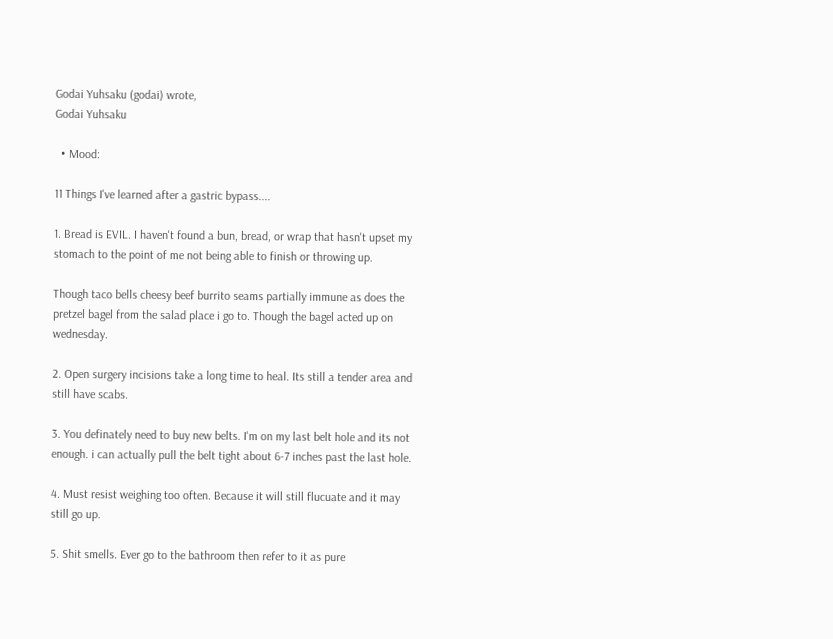Godai Yuhsaku (godai) wrote,
Godai Yuhsaku

  • Mood:

11 Things I've learned after a gastric bypass....

1. Bread is EVIL. I haven't found a bun, bread, or wrap that hasn't upset my stomach to the point of me not being able to finish or throwing up.

Though taco bells cheesy beef burrito seams partially immune as does the pretzel bagel from the salad place i go to. Though the bagel acted up on wednesday.

2. Open surgery incisions take a long time to heal. Its still a tender area and still have scabs.

3. You definately need to buy new belts. I'm on my last belt hole and its not enough. i can actually pull the belt tight about 6-7 inches past the last hole.

4. Must resist weighing too often. Because it will still flucuate and it may still go up.

5. Shit smells. Ever go to the bathroom then refer to it as pure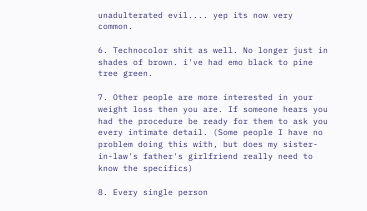unadulterated evil.... yep its now very common.

6. Technocolor shit as well. No longer just in shades of brown. i've had emo black to pine tree green.

7. Other people are more interested in your weight loss then you are. If someone hears you had the procedure be ready for them to ask you every intimate detail. (Some people I have no problem doing this with, but does my sister-in-law's father's girlfriend really need to know the specifics)

8. Every single person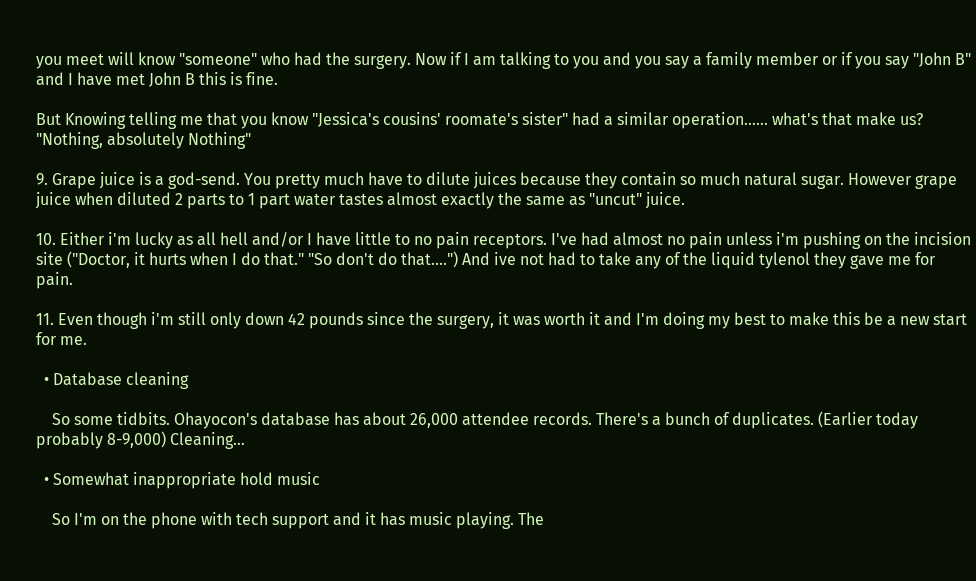you meet will know "someone" who had the surgery. Now if I am talking to you and you say a family member or if you say "John B" and I have met John B this is fine.

But Knowing telling me that you know "Jessica's cousins' roomate's sister" had a similar operation...... what's that make us? "Nothing, absolutely Nothing"

9. Grape juice is a god-send. You pretty much have to dilute juices because they contain so much natural sugar. However grape juice when diluted 2 parts to 1 part water tastes almost exactly the same as "uncut" juice.

10. Either i'm lucky as all hell and/or I have little to no pain receptors. I've had almost no pain unless i'm pushing on the incision site ("Doctor, it hurts when I do that." "So don't do that....") And ive not had to take any of the liquid tylenol they gave me for pain.

11. Even though i'm still only down 42 pounds since the surgery, it was worth it and I'm doing my best to make this be a new start for me.

  • Database cleaning

    So some tidbits. Ohayocon's database has about 26,000 attendee records. There's a bunch of duplicates. (Earlier today probably 8-9,000) Cleaning…

  • Somewhat inappropriate hold music

    So I'm on the phone with tech support and it has music playing. The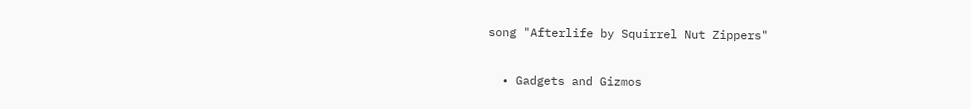song "Afterlife by Squirrel Nut Zippers"

  • Gadgets and Gizmos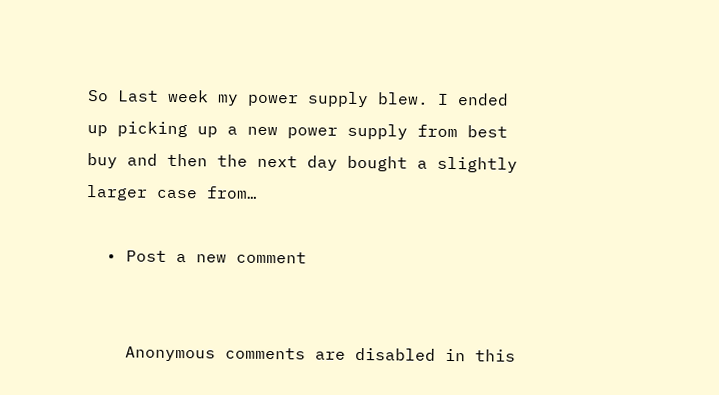So Last week my power supply blew. I ended up picking up a new power supply from best buy and then the next day bought a slightly larger case from…

  • Post a new comment


    Anonymous comments are disabled in this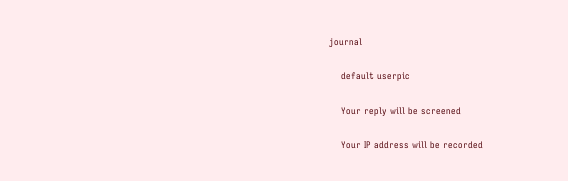journal

    default userpic

    Your reply will be screened

    Your IP address will be recorded